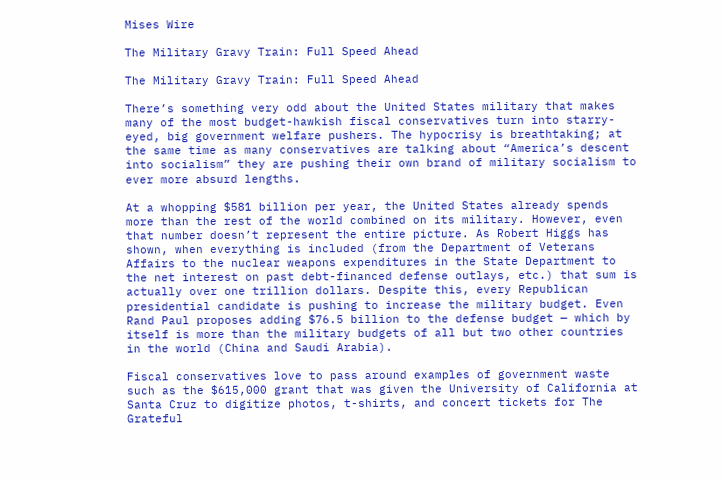Mises Wire

The Military Gravy Train: Full Speed Ahead

The Military Gravy Train: Full Speed Ahead

There’s something very odd about the United States military that makes many of the most budget-hawkish fiscal conservatives turn into starry-eyed, big government welfare pushers. The hypocrisy is breathtaking; at the same time as many conservatives are talking about “America’s descent into socialism” they are pushing their own brand of military socialism to ever more absurd lengths.

At a whopping $581 billion per year, the United States already spends more than the rest of the world combined on its military. However, even that number doesn’t represent the entire picture. As Robert Higgs has shown, when everything is included (from the Department of Veterans Affairs to the nuclear weapons expenditures in the State Department to the net interest on past debt-financed defense outlays, etc.) that sum is actually over one trillion dollars. Despite this, every Republican presidential candidate is pushing to increase the military budget. Even Rand Paul proposes adding $76.5 billion to the defense budget — which by itself is more than the military budgets of all but two other countries in the world (China and Saudi Arabia).

Fiscal conservatives love to pass around examples of government waste such as the $615,000 grant that was given the University of California at Santa Cruz to digitize photos, t-shirts, and concert tickets for The Grateful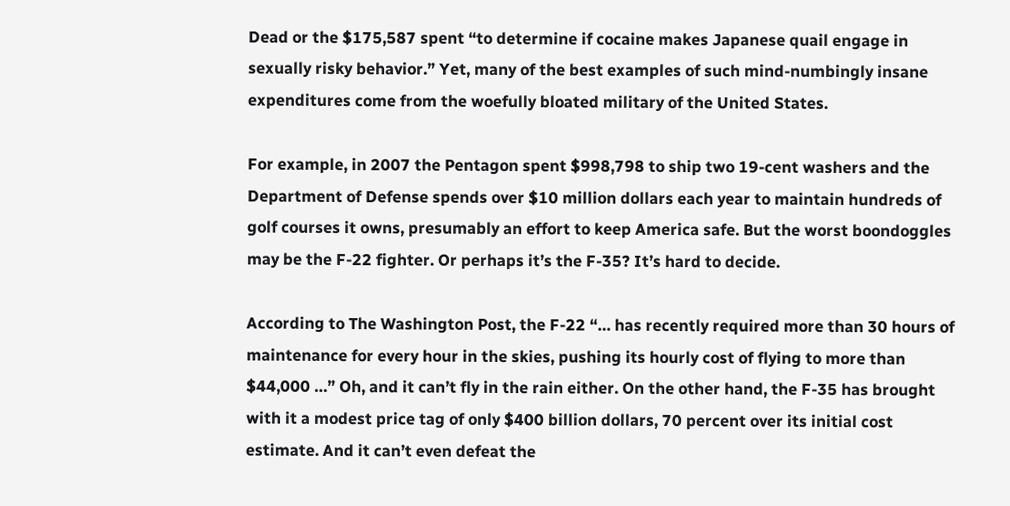Dead or the $175,587 spent “to determine if cocaine makes Japanese quail engage in sexually risky behavior.” Yet, many of the best examples of such mind-numbingly insane expenditures come from the woefully bloated military of the United States.

For example, in 2007 the Pentagon spent $998,798 to ship two 19-cent washers and the Department of Defense spends over $10 million dollars each year to maintain hundreds of golf courses it owns, presumably an effort to keep America safe. But the worst boondoggles may be the F-22 fighter. Or perhaps it’s the F-35? It’s hard to decide.

According to The Washington Post, the F-22 “… has recently required more than 30 hours of maintenance for every hour in the skies, pushing its hourly cost of flying to more than $44,000 …” Oh, and it can’t fly in the rain either. On the other hand, the F-35 has brought with it a modest price tag of only $400 billion dollars, 70 percent over its initial cost estimate. And it can’t even defeat the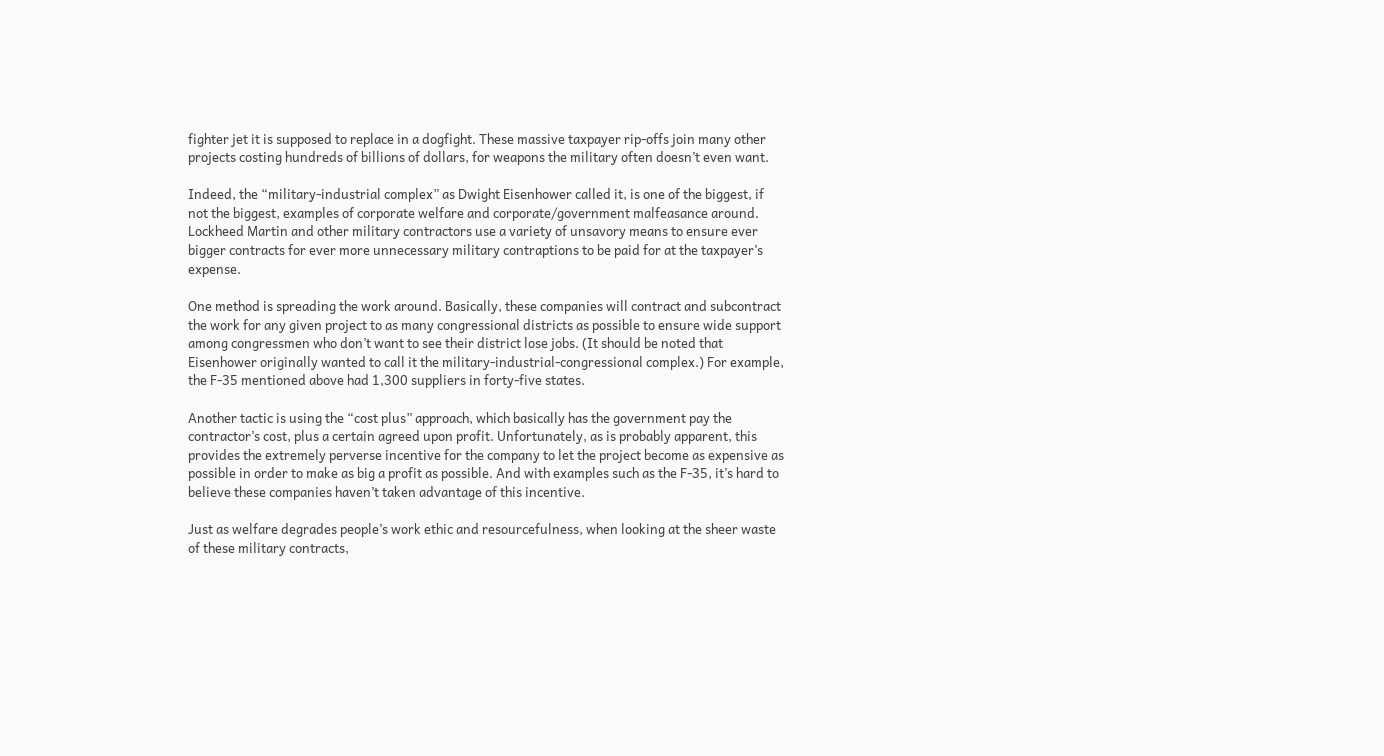fighter jet it is supposed to replace in a dogfight. These massive taxpayer rip-offs join many other projects costing hundreds of billions of dollars, for weapons the military often doesn’t even want.

Indeed, the “military-industrial complex” as Dwight Eisenhower called it, is one of the biggest, if not the biggest, examples of corporate welfare and corporate/government malfeasance around. Lockheed Martin and other military contractors use a variety of unsavory means to ensure ever bigger contracts for ever more unnecessary military contraptions to be paid for at the taxpayer’s expense.

One method is spreading the work around. Basically, these companies will contract and subcontract the work for any given project to as many congressional districts as possible to ensure wide support among congressmen who don’t want to see their district lose jobs. (It should be noted that Eisenhower originally wanted to call it the military-industrial-congressional complex.) For example, the F-35 mentioned above had 1,300 suppliers in forty-five states.

Another tactic is using the “cost plus” approach, which basically has the government pay the contractor’s cost, plus a certain agreed upon profit. Unfortunately, as is probably apparent, this provides the extremely perverse incentive for the company to let the project become as expensive as possible in order to make as big a profit as possible. And with examples such as the F-35, it’s hard to believe these companies haven’t taken advantage of this incentive.

Just as welfare degrades people’s work ethic and resourcefulness, when looking at the sheer waste of these military contracts,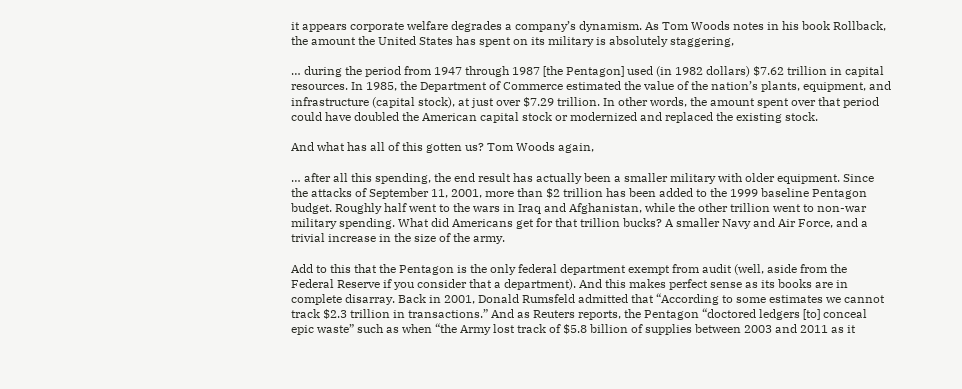it appears corporate welfare degrades a company’s dynamism. As Tom Woods notes in his book Rollback, the amount the United States has spent on its military is absolutely staggering,

… during the period from 1947 through 1987 [the Pentagon] used (in 1982 dollars) $7.62 trillion in capital resources. In 1985, the Department of Commerce estimated the value of the nation’s plants, equipment, and infrastructure (capital stock), at just over $7.29 trillion. In other words, the amount spent over that period could have doubled the American capital stock or modernized and replaced the existing stock.

And what has all of this gotten us? Tom Woods again,

… after all this spending, the end result has actually been a smaller military with older equipment. Since the attacks of September 11, 2001, more than $2 trillion has been added to the 1999 baseline Pentagon budget. Roughly half went to the wars in Iraq and Afghanistan, while the other trillion went to non-war military spending. What did Americans get for that trillion bucks? A smaller Navy and Air Force, and a trivial increase in the size of the army.

Add to this that the Pentagon is the only federal department exempt from audit (well, aside from the Federal Reserve if you consider that a department). And this makes perfect sense as its books are in complete disarray. Back in 2001, Donald Rumsfeld admitted that “According to some estimates we cannot track $2.3 trillion in transactions.” And as Reuters reports, the Pentagon “doctored ledgers [to] conceal epic waste” such as when “the Army lost track of $5.8 billion of supplies between 2003 and 2011 as it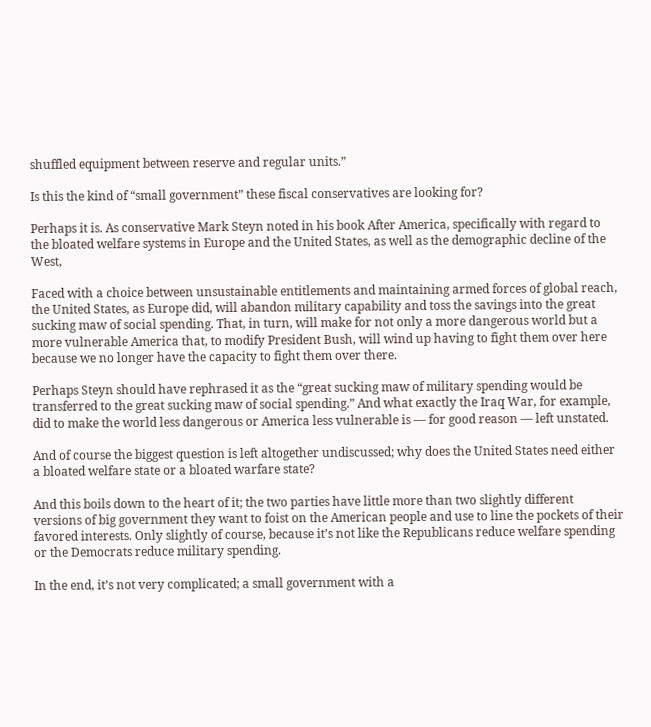shuffled equipment between reserve and regular units.”

Is this the kind of “small government” these fiscal conservatives are looking for?

Perhaps it is. As conservative Mark Steyn noted in his book After America, specifically with regard to the bloated welfare systems in Europe and the United States, as well as the demographic decline of the West,

Faced with a choice between unsustainable entitlements and maintaining armed forces of global reach, the United States, as Europe did, will abandon military capability and toss the savings into the great sucking maw of social spending. That, in turn, will make for not only a more dangerous world but a more vulnerable America that, to modify President Bush, will wind up having to fight them over here because we no longer have the capacity to fight them over there.

Perhaps Steyn should have rephrased it as the “great sucking maw of military spending would be transferred to the great sucking maw of social spending.” And what exactly the Iraq War, for example, did to make the world less dangerous or America less vulnerable is — for good reason — left unstated.

And of course the biggest question is left altogether undiscussed; why does the United States need either a bloated welfare state or a bloated warfare state?

And this boils down to the heart of it; the two parties have little more than two slightly different versions of big government they want to foist on the American people and use to line the pockets of their favored interests. Only slightly of course, because it’s not like the Republicans reduce welfare spending or the Democrats reduce military spending.

In the end, it’s not very complicated; a small government with a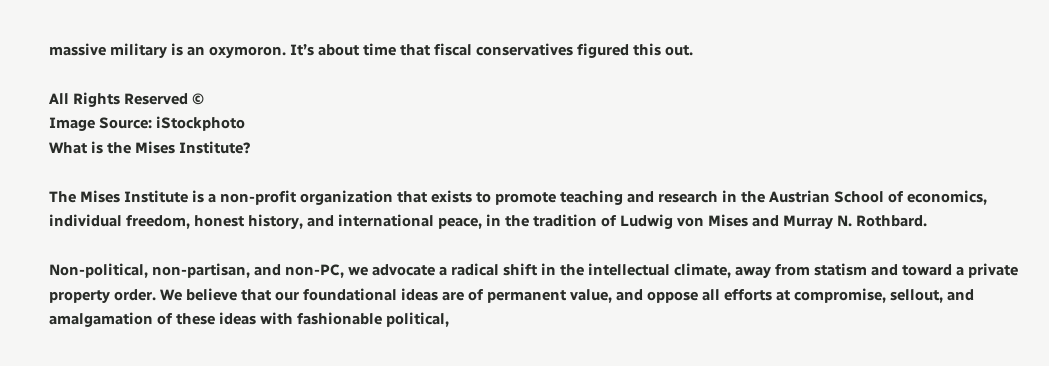massive military is an oxymoron. It’s about time that fiscal conservatives figured this out.

All Rights Reserved ©
Image Source: iStockphoto
What is the Mises Institute?

The Mises Institute is a non-profit organization that exists to promote teaching and research in the Austrian School of economics, individual freedom, honest history, and international peace, in the tradition of Ludwig von Mises and Murray N. Rothbard.

Non-political, non-partisan, and non-PC, we advocate a radical shift in the intellectual climate, away from statism and toward a private property order. We believe that our foundational ideas are of permanent value, and oppose all efforts at compromise, sellout, and amalgamation of these ideas with fashionable political,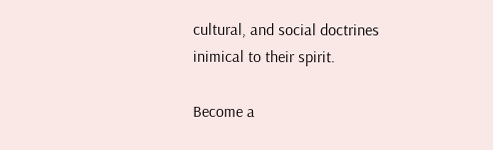cultural, and social doctrines inimical to their spirit.

Become a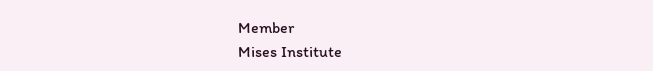Member
Mises Institute